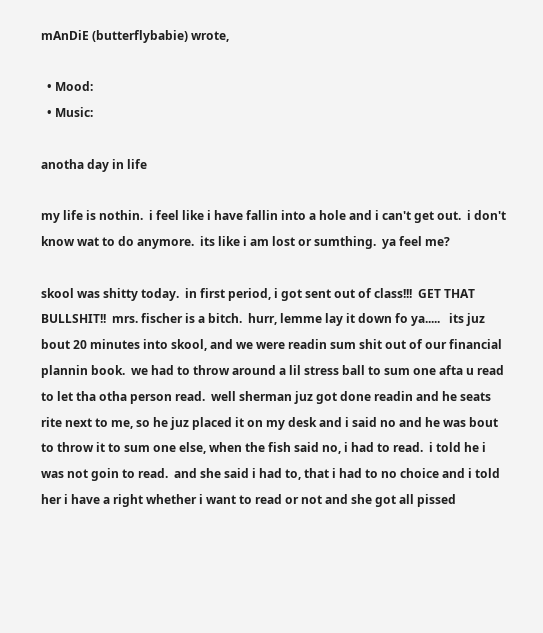mAnDiE (butterflybabie) wrote,

  • Mood:
  • Music:

anotha day in life

my life is nothin.  i feel like i have fallin into a hole and i can't get out.  i don't know wat to do anymore.  its like i am lost or sumthing.  ya feel me?

skool was shitty today.  in first period, i got sent out of class!!!  GET THAT BULLSHIT!!  mrs. fischer is a bitch.  hurr, lemme lay it down fo ya.....   its juz bout 20 minutes into skool, and we were readin sum shit out of our financial plannin book.  we had to throw around a lil stress ball to sum one afta u read to let tha otha person read.  well sherman juz got done readin and he seats rite next to me, so he juz placed it on my desk and i said no and he was bout to throw it to sum one else, when the fish said no, i had to read.  i told he i was not goin to read.  and she said i had to, that i had to no choice and i told her i have a right whether i want to read or not and she got all pissed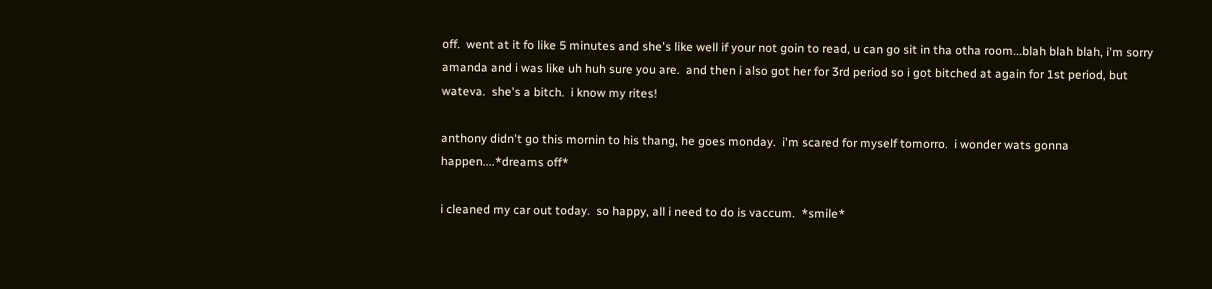off.  went at it fo like 5 minutes and she's like well if your not goin to read, u can go sit in tha otha room...blah blah blah, i'm sorry amanda and i was like uh huh sure you are.  and then i also got her for 3rd period so i got bitched at again for 1st period, but wateva.  she's a bitch.  i know my rites!

anthony didn't go this mornin to his thang, he goes monday.  i'm scared for myself tomorro.  i wonder wats gonna happen....*dreams off*

i cleaned my car out today.  so happy, all i need to do is vaccum.  *smile*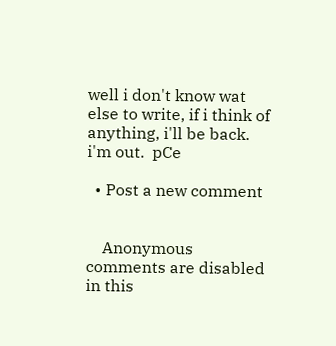well i don't know wat else to write, if i think of anything, i'll be back.  i'm out.  pCe

  • Post a new comment


    Anonymous comments are disabled in this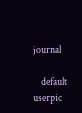journal

    default userpic